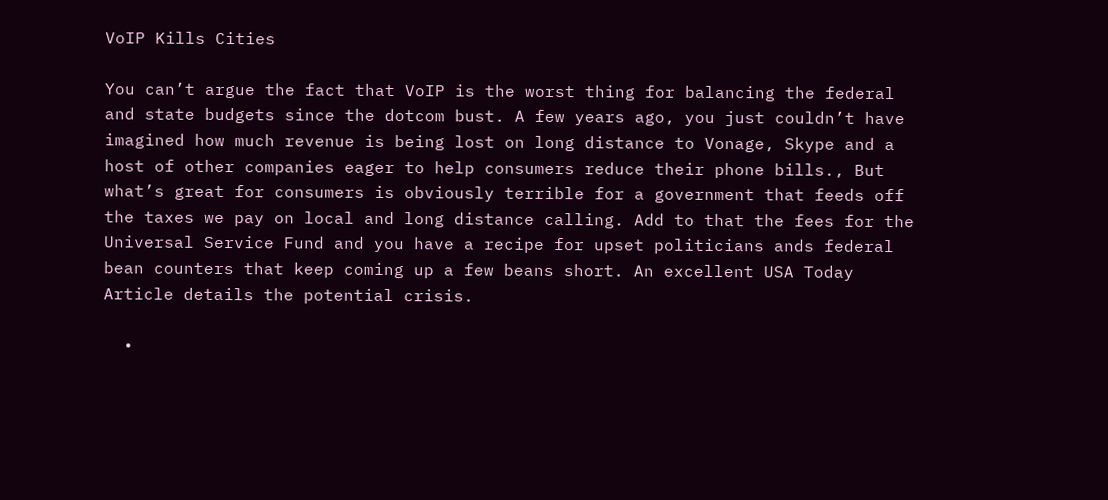VoIP Kills Cities

You can’t argue the fact that VoIP is the worst thing for balancing the federal and state budgets since the dotcom bust. A few years ago, you just couldn’t have imagined how much revenue is being lost on long distance to Vonage, Skype and a host of other companies eager to help consumers reduce their phone bills., But what’s great for consumers is obviously terrible for a government that feeds off the taxes we pay on local and long distance calling. Add to that the fees for the Universal Service Fund and you have a recipe for upset politicians ands federal bean counters that keep coming up a few beans short. An excellent USA Today Article details the potential crisis.

  •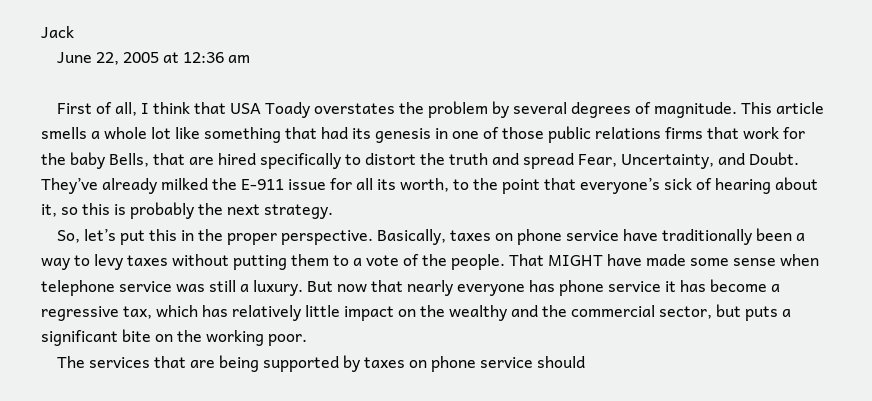Jack
    June 22, 2005 at 12:36 am

    First of all, I think that USA Toady overstates the problem by several degrees of magnitude. This article smells a whole lot like something that had its genesis in one of those public relations firms that work for the baby Bells, that are hired specifically to distort the truth and spread Fear, Uncertainty, and Doubt. They’ve already milked the E-911 issue for all its worth, to the point that everyone’s sick of hearing about it, so this is probably the next strategy.
    So, let’s put this in the proper perspective. Basically, taxes on phone service have traditionally been a way to levy taxes without putting them to a vote of the people. That MIGHT have made some sense when telephone service was still a luxury. But now that nearly everyone has phone service it has become a regressive tax, which has relatively little impact on the wealthy and the commercial sector, but puts a significant bite on the working poor.
    The services that are being supported by taxes on phone service should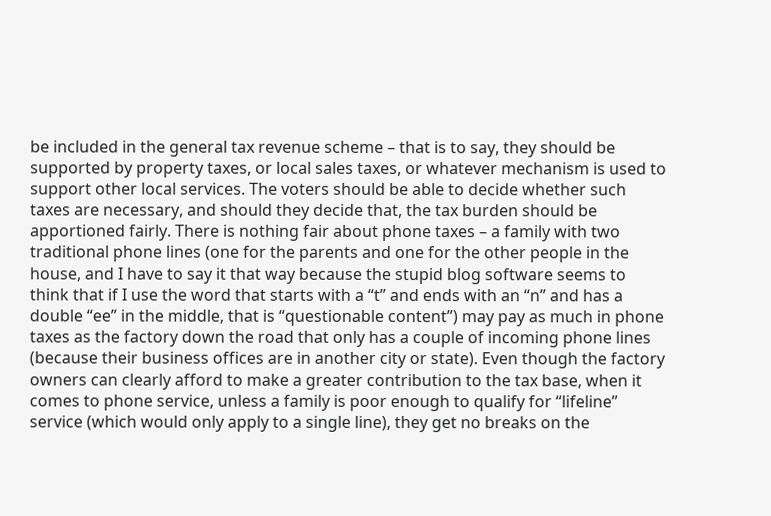be included in the general tax revenue scheme – that is to say, they should be supported by property taxes, or local sales taxes, or whatever mechanism is used to support other local services. The voters should be able to decide whether such taxes are necessary, and should they decide that, the tax burden should be apportioned fairly. There is nothing fair about phone taxes – a family with two traditional phone lines (one for the parents and one for the other people in the house, and I have to say it that way because the stupid blog software seems to think that if I use the word that starts with a “t” and ends with an “n” and has a double “ee” in the middle, that is “questionable content”) may pay as much in phone taxes as the factory down the road that only has a couple of incoming phone lines (because their business offices are in another city or state). Even though the factory owners can clearly afford to make a greater contribution to the tax base, when it comes to phone service, unless a family is poor enough to qualify for “lifeline” service (which would only apply to a single line), they get no breaks on the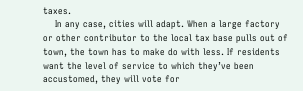taxes.
    In any case, cities will adapt. When a large factory or other contributor to the local tax base pulls out of town, the town has to make do with less. If residents want the level of service to which they’ve been accustomed, they will vote for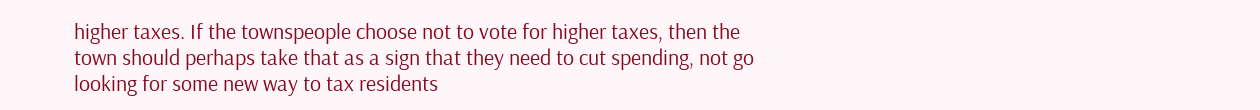higher taxes. If the townspeople choose not to vote for higher taxes, then the town should perhaps take that as a sign that they need to cut spending, not go looking for some new way to tax residents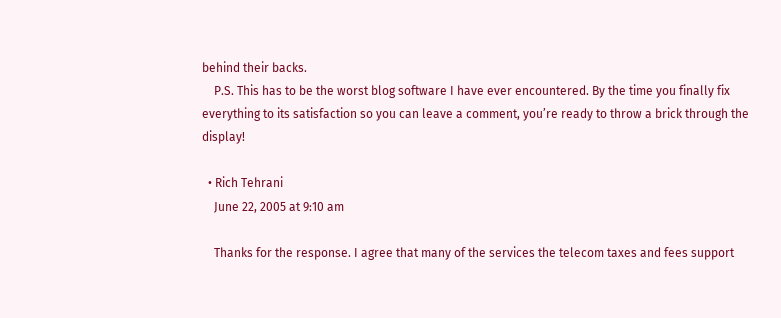behind their backs.
    P.S. This has to be the worst blog software I have ever encountered. By the time you finally fix everything to its satisfaction so you can leave a comment, you’re ready to throw a brick through the display!

  • Rich Tehrani
    June 22, 2005 at 9:10 am

    Thanks for the response. I agree that many of the services the telecom taxes and fees support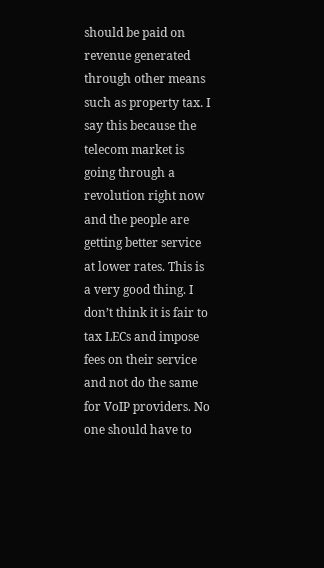should be paid on revenue generated through other means such as property tax. I say this because the telecom market is going through a revolution right now and the people are getting better service at lower rates. This is a very good thing. I don’t think it is fair to tax LECs and impose fees on their service and not do the same for VoIP providers. No one should have to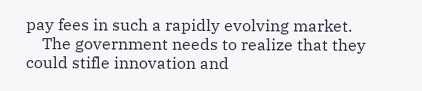pay fees in such a rapidly evolving market.
    The government needs to realize that they could stifle innovation and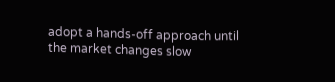adopt a hands-off approach until the market changes slow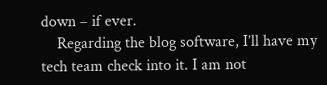down – if ever.
    Regarding the blog software, I’ll have my tech team check into it. I am not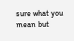sure what you mean but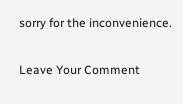sorry for the inconvenience.

Leave Your Comment